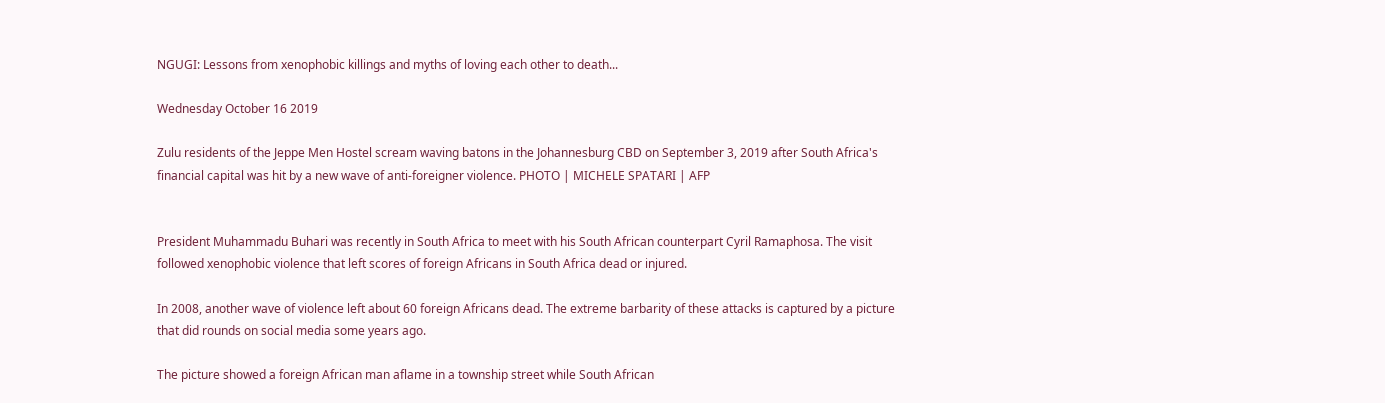NGUGI: Lessons from xenophobic killings and myths of loving each other to death...

Wednesday October 16 2019

Zulu residents of the Jeppe Men Hostel scream waving batons in the Johannesburg CBD on September 3, 2019 after South Africa's financial capital was hit by a new wave of anti-foreigner violence. PHOTO | MICHELE SPATARI | AFP


President Muhammadu Buhari was recently in South Africa to meet with his South African counterpart Cyril Ramaphosa. The visit followed xenophobic violence that left scores of foreign Africans in South Africa dead or injured.

In 2008, another wave of violence left about 60 foreign Africans dead. The extreme barbarity of these attacks is captured by a picture that did rounds on social media some years ago.

The picture showed a foreign African man aflame in a township street while South African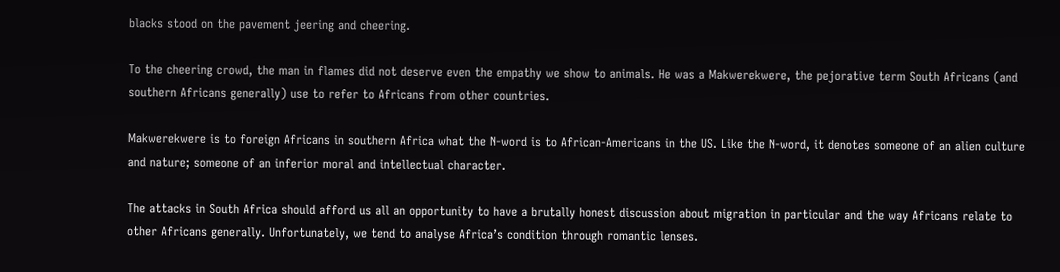blacks stood on the pavement jeering and cheering.

To the cheering crowd, the man in flames did not deserve even the empathy we show to animals. He was a Makwerekwere, the pejorative term South Africans (and southern Africans generally) use to refer to Africans from other countries.

Makwerekwere is to foreign Africans in southern Africa what the N-word is to African-Americans in the US. Like the N-word, it denotes someone of an alien culture and nature; someone of an inferior moral and intellectual character.

The attacks in South Africa should afford us all an opportunity to have a brutally honest discussion about migration in particular and the way Africans relate to other Africans generally. Unfortunately, we tend to analyse Africa’s condition through romantic lenses.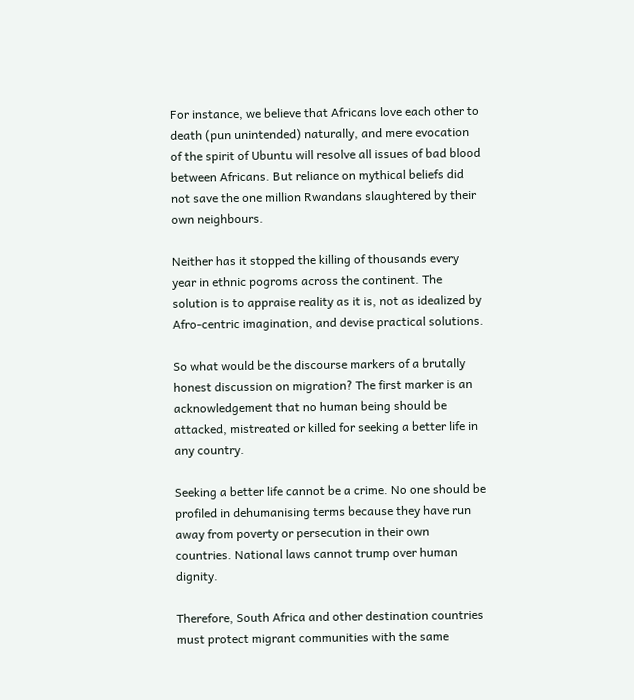For instance, we believe that Africans love each other to death (pun unintended) naturally, and mere evocation of the spirit of Ubuntu will resolve all issues of bad blood between Africans. But reliance on mythical beliefs did not save the one million Rwandans slaughtered by their own neighbours.

Neither has it stopped the killing of thousands every year in ethnic pogroms across the continent. The solution is to appraise reality as it is, not as idealized by Afro-centric imagination, and devise practical solutions.

So what would be the discourse markers of a brutally honest discussion on migration? The first marker is an acknowledgement that no human being should be attacked, mistreated or killed for seeking a better life in any country.

Seeking a better life cannot be a crime. No one should be profiled in dehumanising terms because they have run away from poverty or persecution in their own countries. National laws cannot trump over human dignity.

Therefore, South Africa and other destination countries must protect migrant communities with the same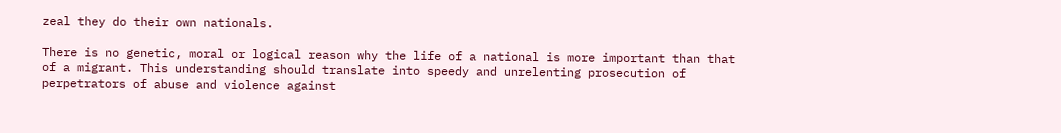zeal they do their own nationals.

There is no genetic, moral or logical reason why the life of a national is more important than that of a migrant. This understanding should translate into speedy and unrelenting prosecution of perpetrators of abuse and violence against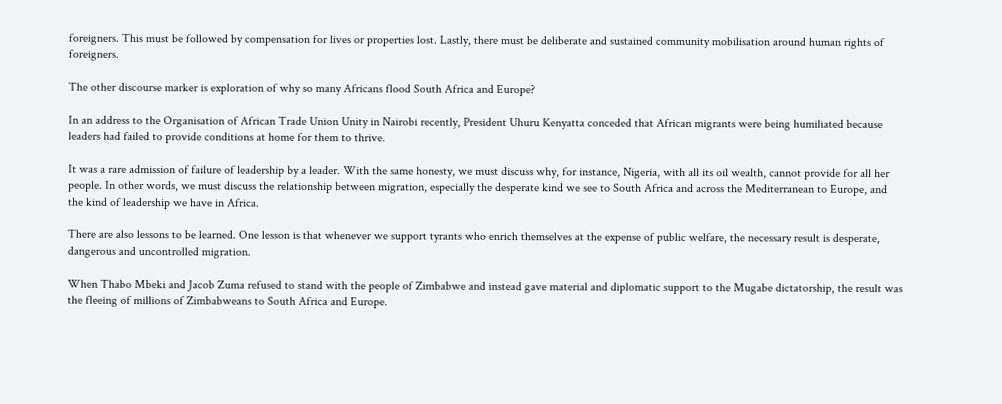foreigners. This must be followed by compensation for lives or properties lost. Lastly, there must be deliberate and sustained community mobilisation around human rights of foreigners.

The other discourse marker is exploration of why so many Africans flood South Africa and Europe?

In an address to the Organisation of African Trade Union Unity in Nairobi recently, President Uhuru Kenyatta conceded that African migrants were being humiliated because leaders had failed to provide conditions at home for them to thrive.

It was a rare admission of failure of leadership by a leader. With the same honesty, we must discuss why, for instance, Nigeria, with all its oil wealth, cannot provide for all her people. In other words, we must discuss the relationship between migration, especially the desperate kind we see to South Africa and across the Mediterranean to Europe, and the kind of leadership we have in Africa.

There are also lessons to be learned. One lesson is that whenever we support tyrants who enrich themselves at the expense of public welfare, the necessary result is desperate, dangerous and uncontrolled migration.

When Thabo Mbeki and Jacob Zuma refused to stand with the people of Zimbabwe and instead gave material and diplomatic support to the Mugabe dictatorship, the result was the fleeing of millions of Zimbabweans to South Africa and Europe.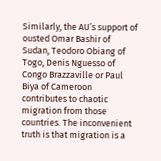Similarly, the AU’s support of ousted Omar Bashir of Sudan, Teodoro Obiang of Togo, Denis Nguesso of Congo Brazzaville or Paul Biya of Cameroon contributes to chaotic migration from those countries. The inconvenient truth is that migration is a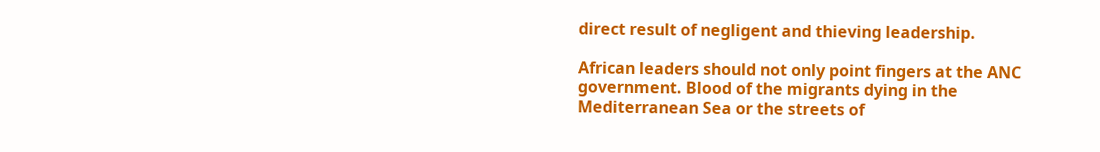direct result of negligent and thieving leadership.

African leaders should not only point fingers at the ANC government. Blood of the migrants dying in the Mediterranean Sea or the streets of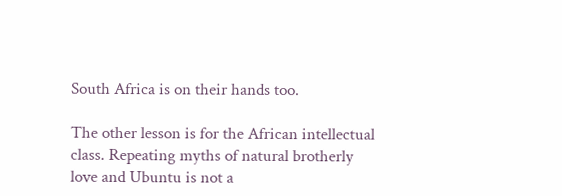South Africa is on their hands too.

The other lesson is for the African intellectual class. Repeating myths of natural brotherly love and Ubuntu is not a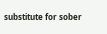substitute for sober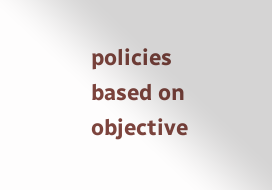policies based on objective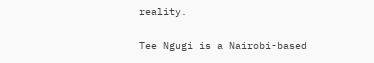reality.

Tee Ngugi is a Nairobi-based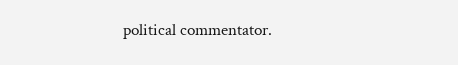political commentator.